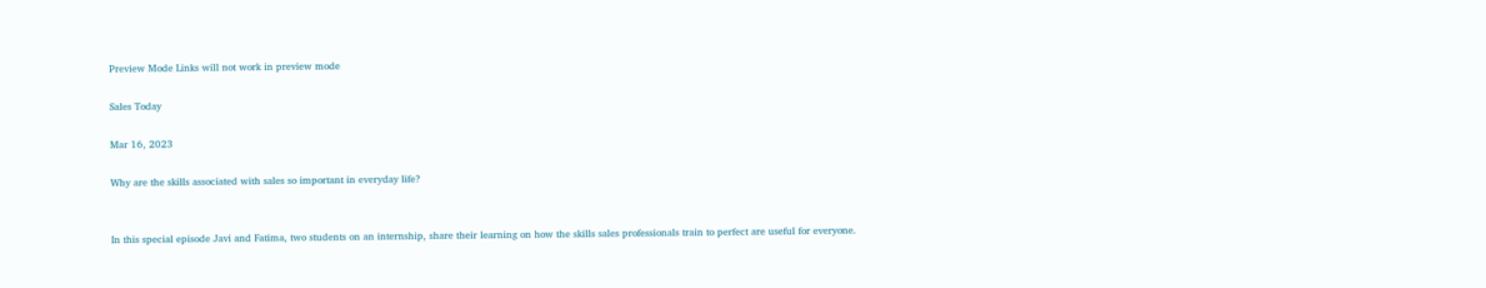Preview Mode Links will not work in preview mode

Sales Today

Mar 16, 2023

Why are the skills associated with sales so important in everyday life?


In this special episode Javi and Fatima, two students on an internship, share their learning on how the skills sales professionals train to perfect are useful for everyone.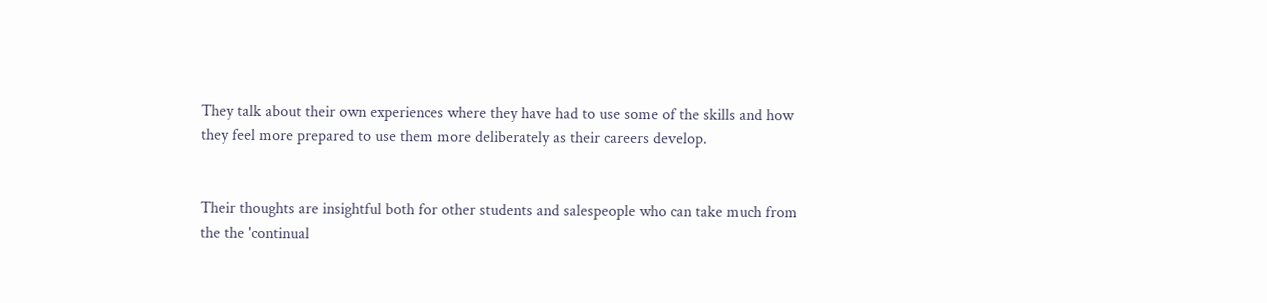They talk about their own experiences where they have had to use some of the skills and how they feel more prepared to use them more deliberately as their careers develop.


Their thoughts are insightful both for other students and salespeople who can take much from the the 'continual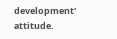development' attitude.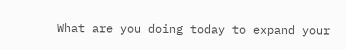What are you doing today to expand your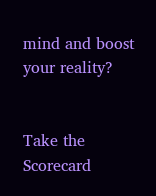mind and boost your reality?


Take the Scorecard